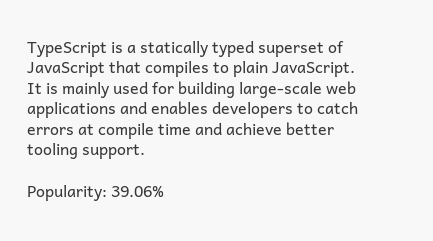TypeScript is a statically typed superset of JavaScript that compiles to plain JavaScript. It is mainly used for building large-scale web applications and enables developers to catch errors at compile time and achieve better tooling support.

Popularity: 39.06%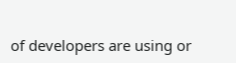of developers are using or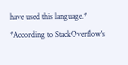have used this language.*
*According to StackOverflow's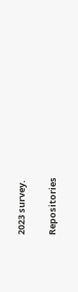2023 survey.

Repositories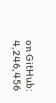on GitHub: 4,246,456